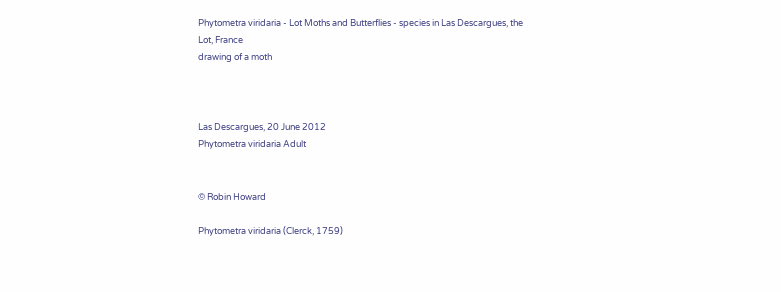Phytometra viridaria - Lot Moths and Butterflies - species in Las Descargues, the Lot, France
drawing of a moth



Las Descargues, 20 June 2012
Phytometra viridaria Adult


© Robin Howard

Phytometra viridaria (Clerck, 1759)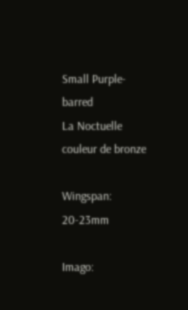Small Purple-barred
La Noctuelle couleur de bronze

Wingspan: 20-23mm

Imago: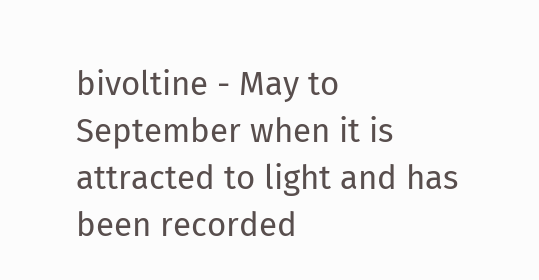bivoltine - May to September when it is attracted to light and has been recorded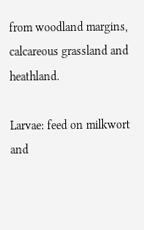from woodland margins, calcareous grassland and heathland.

Larvae: feed on milkwort and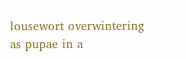lousewort overwintering as pupae in a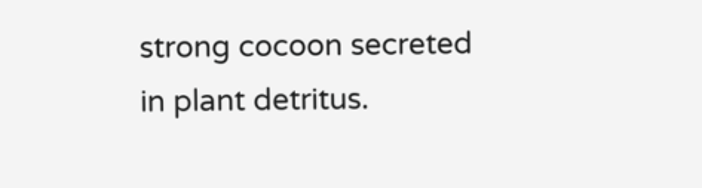strong cocoon secreted in plant detritus.